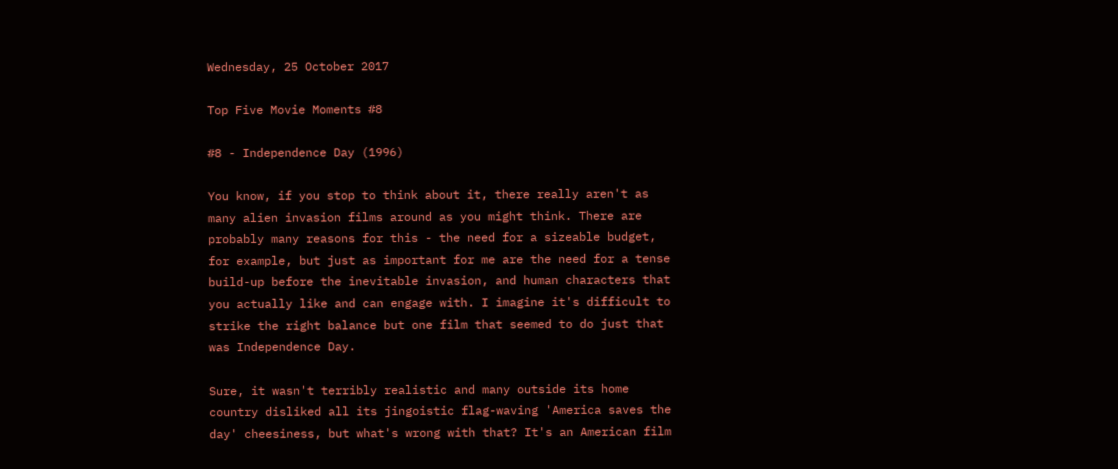Wednesday, 25 October 2017

Top Five Movie Moments #8

#8 - Independence Day (1996)

You know, if you stop to think about it, there really aren't as many alien invasion films around as you might think. There are probably many reasons for this - the need for a sizeable budget, for example, but just as important for me are the need for a tense build-up before the inevitable invasion, and human characters that you actually like and can engage with. I imagine it's difficult to strike the right balance but one film that seemed to do just that was Independence Day.

Sure, it wasn't terribly realistic and many outside its home country disliked all its jingoistic flag-waving 'America saves the day' cheesiness, but what's wrong with that? It's an American film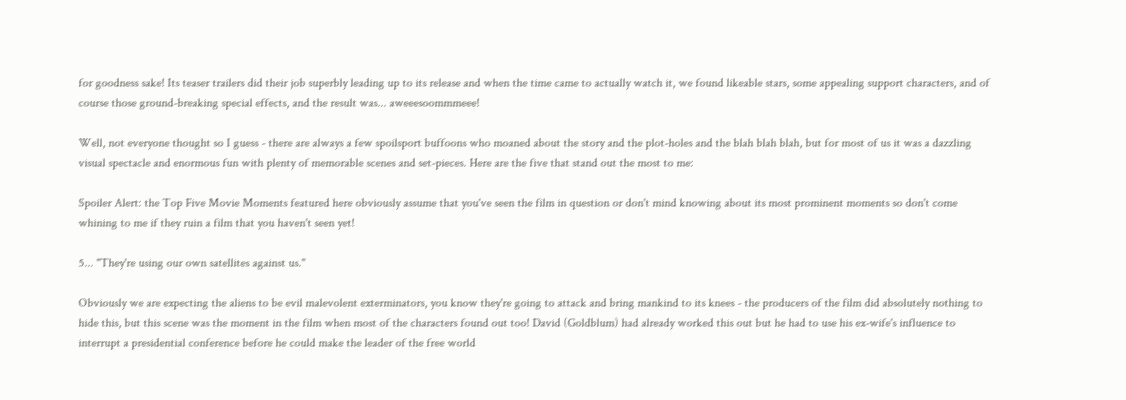for goodness sake! Its teaser trailers did their job superbly leading up to its release and when the time came to actually watch it, we found likeable stars, some appealing support characters, and of course those ground-breaking special effects, and the result was... aweeesoommmeee!

Well, not everyone thought so I guess - there are always a few spoilsport buffoons who moaned about the story and the plot-holes and the blah blah blah, but for most of us it was a dazzling visual spectacle and enormous fun with plenty of memorable scenes and set-pieces. Here are the five that stand out the most to me:

Spoiler Alert: the Top Five Movie Moments featured here obviously assume that you've seen the film in question or don't mind knowing about its most prominent moments so don't come whining to me if they ruin a film that you haven't seen yet!

5... "They're using our own satellites against us."

Obviously we are expecting the aliens to be evil malevolent exterminators, you know they're going to attack and bring mankind to its knees - the producers of the film did absolutely nothing to hide this, but this scene was the moment in the film when most of the characters found out too! David (Goldblum) had already worked this out but he had to use his ex-wife's influence to interrupt a presidential conference before he could make the leader of the free world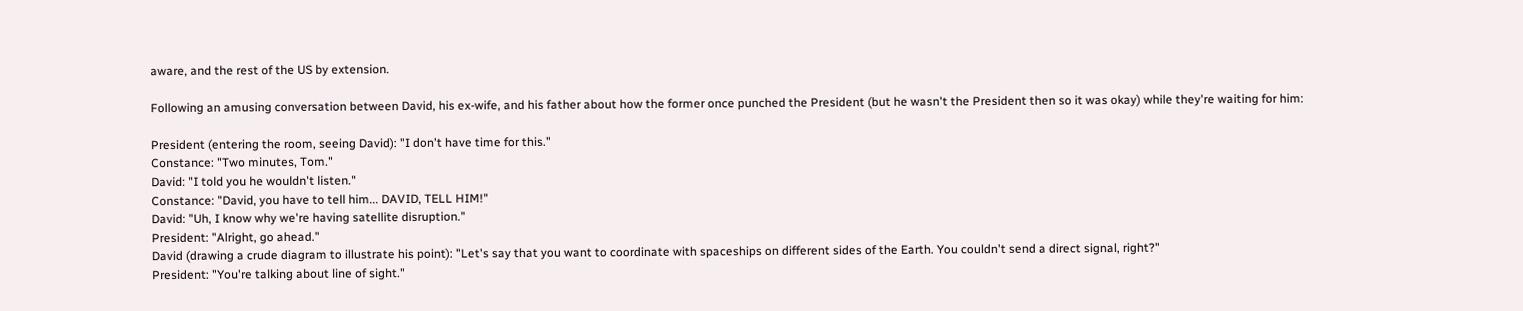aware, and the rest of the US by extension.

Following an amusing conversation between David, his ex-wife, and his father about how the former once punched the President (but he wasn't the President then so it was okay) while they're waiting for him:

President (entering the room, seeing David): "I don't have time for this."
Constance: "Two minutes, Tom."
David: "I told you he wouldn't listen."
Constance: "David, you have to tell him... DAVID, TELL HIM!"
David: "Uh, I know why we're having satellite disruption."
President: "Alright, go ahead."
David (drawing a crude diagram to illustrate his point): "Let's say that you want to coordinate with spaceships on different sides of the Earth. You couldn't send a direct signal, right?"
President: "You're talking about line of sight."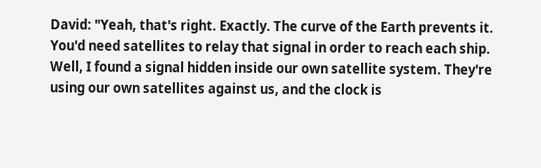David: "Yeah, that's right. Exactly. The curve of the Earth prevents it. You'd need satellites to relay that signal in order to reach each ship. Well, I found a signal hidden inside our own satellite system. They're using our own satellites against us, and the clock is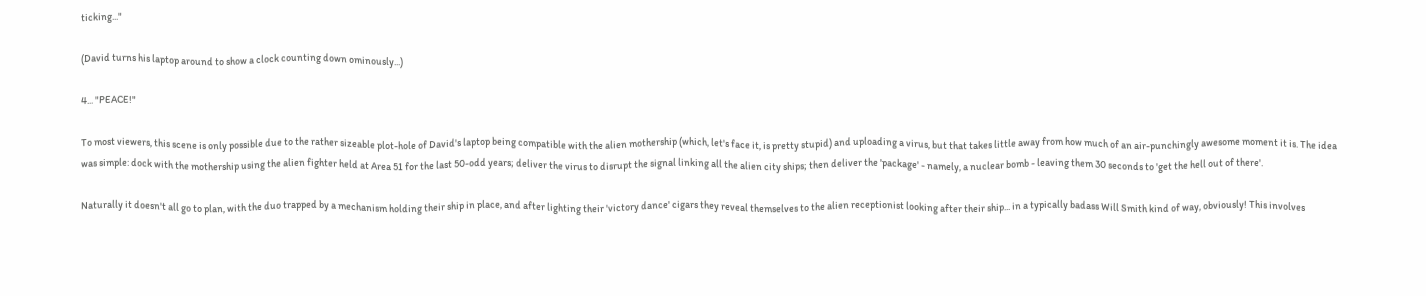ticking..."

(David turns his laptop around to show a clock counting down ominously...)

4... "PEACE!"

To most viewers, this scene is only possible due to the rather sizeable plot-hole of David's laptop being compatible with the alien mothership (which, let's face it, is pretty stupid) and uploading a virus, but that takes little away from how much of an air-punchingly awesome moment it is. The idea was simple: dock with the mothership using the alien fighter held at Area 51 for the last 50-odd years; deliver the virus to disrupt the signal linking all the alien city ships; then deliver the 'package' - namely, a nuclear bomb - leaving them 30 seconds to 'get the hell out of there'.

Naturally it doesn't all go to plan, with the duo trapped by a mechanism holding their ship in place, and after lighting their 'victory dance' cigars they reveal themselves to the alien receptionist looking after their ship... in a typically badass Will Smith kind of way, obviously! This involves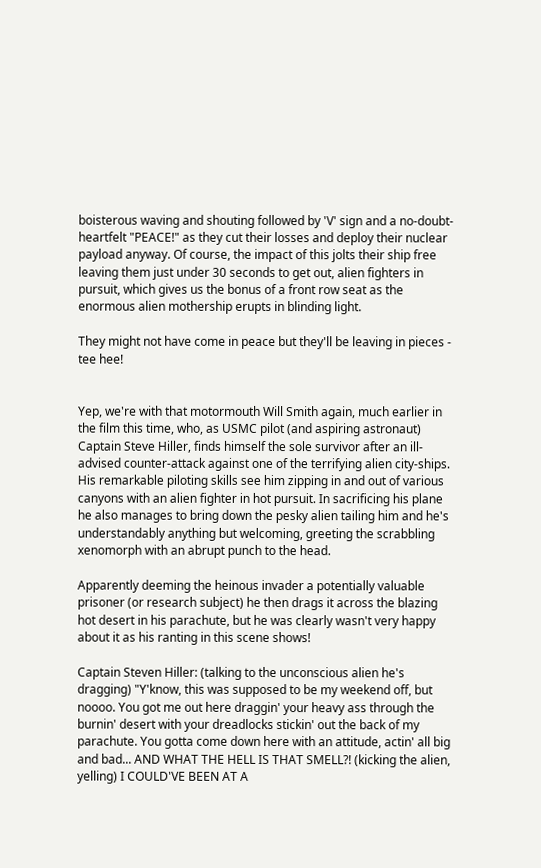boisterous waving and shouting followed by 'V' sign and a no-doubt-heartfelt "PEACE!" as they cut their losses and deploy their nuclear payload anyway. Of course, the impact of this jolts their ship free leaving them just under 30 seconds to get out, alien fighters in pursuit, which gives us the bonus of a front row seat as the enormous alien mothership erupts in blinding light.

They might not have come in peace but they'll be leaving in pieces - tee hee!


Yep, we're with that motormouth Will Smith again, much earlier in the film this time, who, as USMC pilot (and aspiring astronaut) Captain Steve Hiller, finds himself the sole survivor after an ill-advised counter-attack against one of the terrifying alien city-ships. His remarkable piloting skills see him zipping in and out of various canyons with an alien fighter in hot pursuit. In sacrificing his plane he also manages to bring down the pesky alien tailing him and he's understandably anything but welcoming, greeting the scrabbling xenomorph with an abrupt punch to the head.

Apparently deeming the heinous invader a potentially valuable prisoner (or research subject) he then drags it across the blazing hot desert in his parachute, but he was clearly wasn't very happy about it as his ranting in this scene shows!

Captain Steven Hiller: (talking to the unconscious alien he's dragging) "Y'know, this was supposed to be my weekend off, but noooo. You got me out here draggin' your heavy ass through the burnin' desert with your dreadlocks stickin' out the back of my parachute. You gotta come down here with an attitude, actin' all big and bad... AND WHAT THE HELL IS THAT SMELL?! (kicking the alien, yelling) I COULD'VE BEEN AT A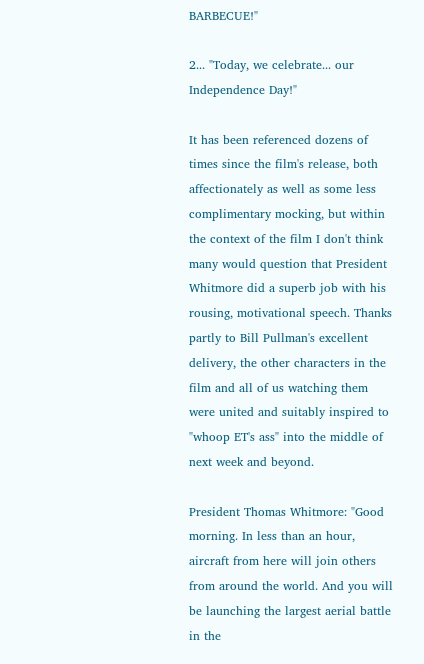BARBECUE!"

2... "Today, we celebrate... our Independence Day!"

It has been referenced dozens of times since the film's release, both affectionately as well as some less complimentary mocking, but within the context of the film I don't think many would question that President Whitmore did a superb job with his rousing, motivational speech. Thanks partly to Bill Pullman's excellent delivery, the other characters in the film and all of us watching them were united and suitably inspired to "whoop ET's ass" into the middle of next week and beyond.

President Thomas Whitmore: "Good morning. In less than an hour, aircraft from here will join others from around the world. And you will be launching the largest aerial battle in the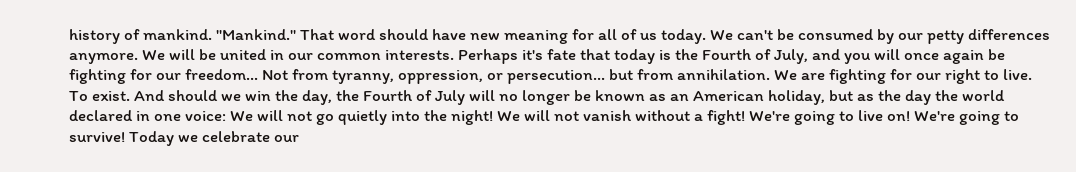history of mankind. "Mankind." That word should have new meaning for all of us today. We can't be consumed by our petty differences anymore. We will be united in our common interests. Perhaps it's fate that today is the Fourth of July, and you will once again be fighting for our freedom… Not from tyranny, oppression, or persecution... but from annihilation. We are fighting for our right to live. To exist. And should we win the day, the Fourth of July will no longer be known as an American holiday, but as the day the world declared in one voice: We will not go quietly into the night! We will not vanish without a fight! We're going to live on! We're going to survive! Today we celebrate our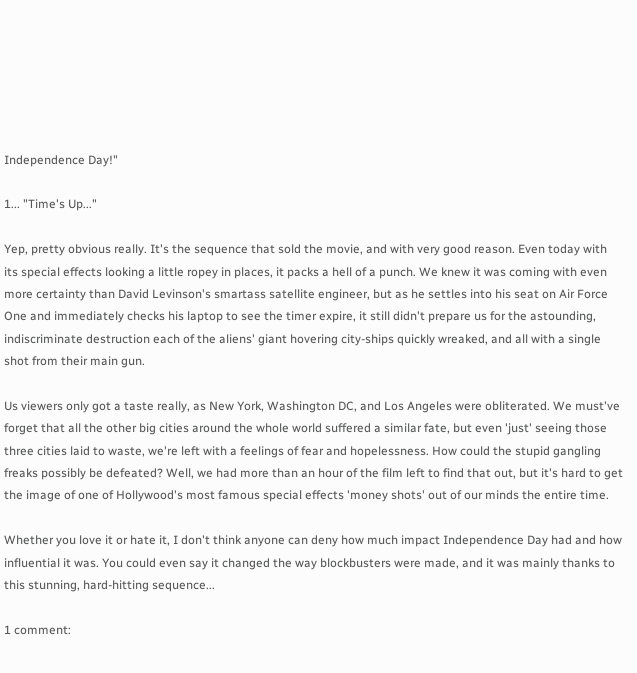Independence Day!"

1... "Time's Up..."

Yep, pretty obvious really. It's the sequence that sold the movie, and with very good reason. Even today with its special effects looking a little ropey in places, it packs a hell of a punch. We knew it was coming with even more certainty than David Levinson's smartass satellite engineer, but as he settles into his seat on Air Force One and immediately checks his laptop to see the timer expire, it still didn't prepare us for the astounding, indiscriminate destruction each of the aliens' giant hovering city-ships quickly wreaked, and all with a single shot from their main gun.

Us viewers only got a taste really, as New York, Washington DC, and Los Angeles were obliterated. We must've forget that all the other big cities around the whole world suffered a similar fate, but even 'just' seeing those three cities laid to waste, we're left with a feelings of fear and hopelessness. How could the stupid gangling freaks possibly be defeated? Well, we had more than an hour of the film left to find that out, but it's hard to get the image of one of Hollywood's most famous special effects 'money shots' out of our minds the entire time.

Whether you love it or hate it, I don't think anyone can deny how much impact Independence Day had and how influential it was. You could even say it changed the way blockbusters were made, and it was mainly thanks to this stunning, hard-hitting sequence...

1 comment: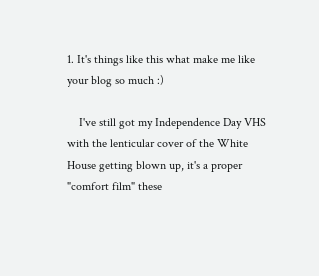1. It's things like this what make me like your blog so much :)

    I've still got my Independence Day VHS with the lenticular cover of the White House getting blown up, it's a proper "comfort film" these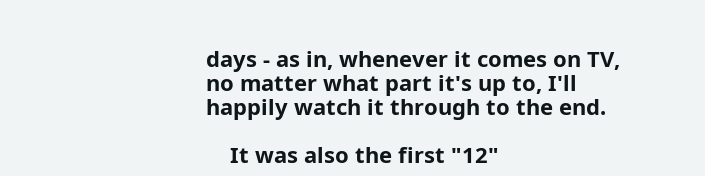days - as in, whenever it comes on TV, no matter what part it's up to, I'll happily watch it through to the end.

    It was also the first "12"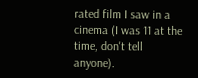rated film I saw in a cinema (I was 11 at the time, don't tell anyone).